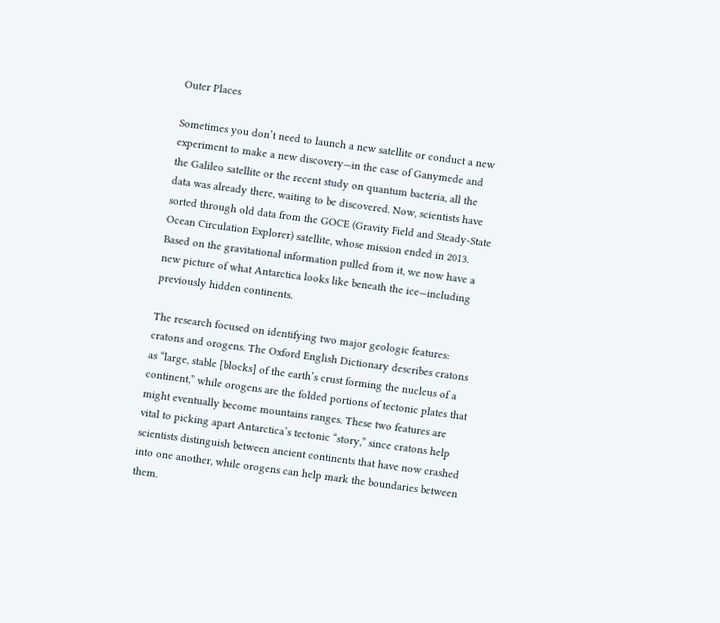Outer Places

Sometimes you don’t need to launch a new satellite or conduct a new experiment to make a new discovery—in the case of Ganymede and the Galileo satellite or the recent study on quantum bacteria, all the data was already there, waiting to be discovered. Now, scientists have sorted through old data from the GOCE (Gravity Field and Steady-State Ocean Circulation Explorer) satellite, whose mission ended in 2013. Based on the gravitational information pulled from it, we now have a new picture of what Antarctica looks like beneath the ice—including previously hidden continents.

The research focused on identifying two major geologic features: cratons and orogens. The Oxford English Dictionary describes cratons as “large, stable [blocks] of the earth’s crust forming the nucleus of a continent,” while orogens are the folded portions of tectonic plates that might eventually become mountains ranges. These two features are vital to picking apart Antarctica’s tectonic “story,” since cratons help scientists distinguish between ancient continents that have now crashed into one another, while orogens can help mark the boundaries between them.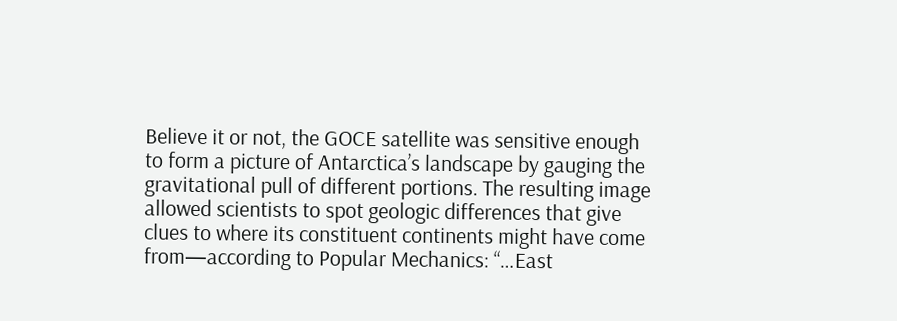Believe it or not, the GOCE satellite was sensitive enough to form a picture of Antarctica’s landscape by gauging the gravitational pull of different portions. The resulting image allowed scientists to spot geologic differences that give clues to where its constituent continents might have come from—according to Popular Mechanics: “…East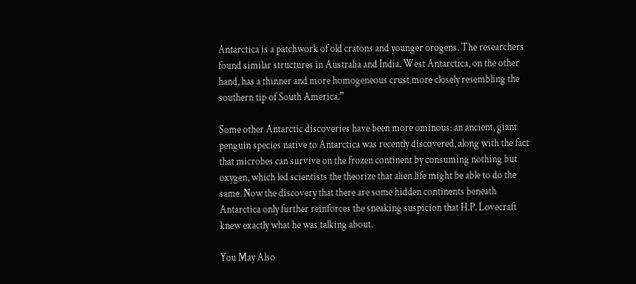Antarctica is a patchwork of old cratons and younger orogens. The researchers found similar structures in Australia and India. West Antarctica, on the other hand, has a thinner and more homogeneous crust more closely resembling the southern tip of South America.”

Some other Antarctic discoveries have been more ominous: an ancient, giant penguin species native to Antarctica was recently discovered, along with the fact that microbes can survive on the frozen continent by consuming nothing but oxygen, which led scientists the theorize that alien life might be able to do the same. Now the discovery that there are some hidden continents beneath Antarctica only further reinforces the sneaking suspicion that H.P. Lovecraft knew exactly what he was talking about.

You May Also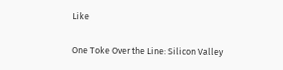Like

One Toke Over the Line: Silicon Valley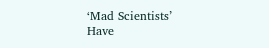‘Mad Scientists’ Have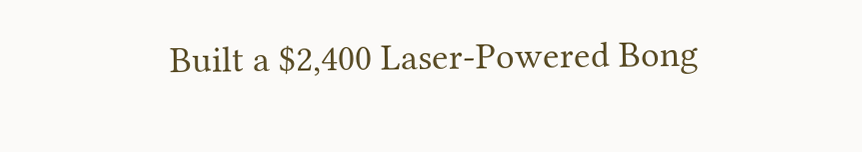Built a $2,400 Laser-Powered Bong